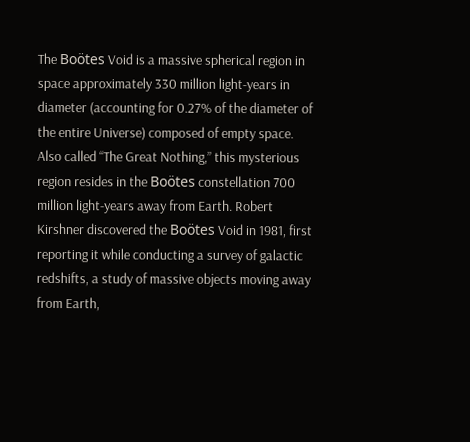The Boötes Void is a massive spherical region in space approximately 330 million light-years in diameter (accounting for 0.27% of the diameter of the entire Universe) composed of empty space. Also called “The Great Nothing,” this mysterious region resides in the Boötes constellation 700 million light-years away from Earth. Robert Kirshner discovered the Boötes Void in 1981, first reporting it while conducting a survey of galactic redshifts, a study of massive objects moving away from Earth,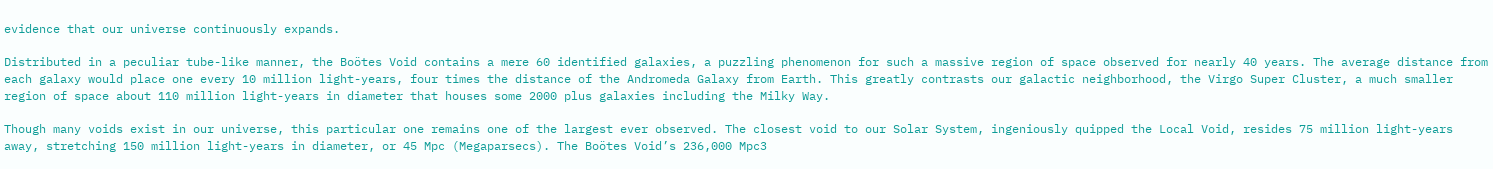evidence that our universe continuously expands.

Distributed in a peculiar tube-like manner, the Boötes Void contains a mere 60 identified galaxies, a puzzling phenomenon for such a massive region of space observed for nearly 40 years. The average distance from each galaxy would place one every 10 million light-years, four times the distance of the Andromeda Galaxy from Earth. This greatly contrasts our galactic neighborhood, the Virgo Super Cluster, a much smaller region of space about 110 million light-years in diameter that houses some 2000 plus galaxies including the Milky Way.

Though many voids exist in our universe, this particular one remains one of the largest ever observed. The closest void to our Solar System, ingeniously quipped the Local Void, resides 75 million light-years away, stretching 150 million light-years in diameter, or 45 Mpc (Megaparsecs). The Boötes Void’s 236,000 Mpc3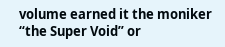volume earned it the moniker “the Super Void” or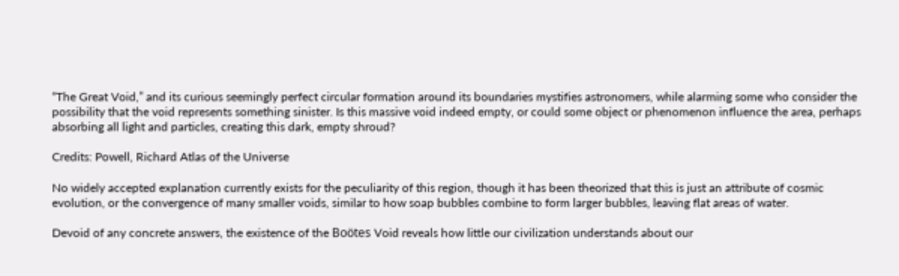“The Great Void,” and its curious seemingly perfect circular formation around its boundaries mystifies astronomers, while alarming some who consider the possibility that the void represents something sinister. Is this massive void indeed empty, or could some object or phenomenon influence the area, perhaps absorbing all light and particles, creating this dark, empty shroud?

Credits: Powell, Richard Atlas of the Universe

No widely accepted explanation currently exists for the peculiarity of this region, though it has been theorized that this is just an attribute of cosmic evolution, or the convergence of many smaller voids, similar to how soap bubbles combine to form larger bubbles, leaving flat areas of water.

Devoid of any concrete answers, the existence of the Boötes Void reveals how little our civilization understands about our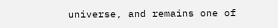universe, and remains one of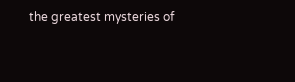the greatest mysteries of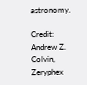astronomy.

Credit: Andrew Z. Colvin, Zeryphex